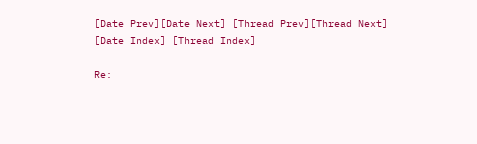[Date Prev][Date Next] [Thread Prev][Thread Next] [Date Index] [Thread Index]

Re: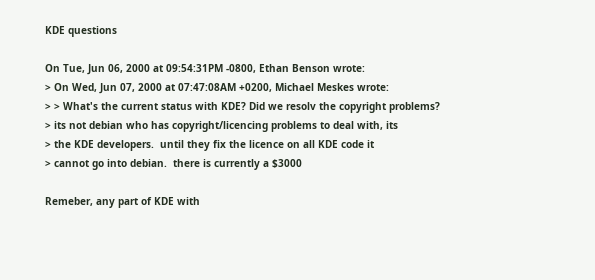KDE questions

On Tue, Jun 06, 2000 at 09:54:31PM -0800, Ethan Benson wrote:
> On Wed, Jun 07, 2000 at 07:47:08AM +0200, Michael Meskes wrote:
> > What's the current status with KDE? Did we resolv the copyright problems?
> its not debian who has copyright/licencing problems to deal with, its
> the KDE developers.  until they fix the licence on all KDE code it
> cannot go into debian.  there is currently a $3000

Remeber, any part of KDE with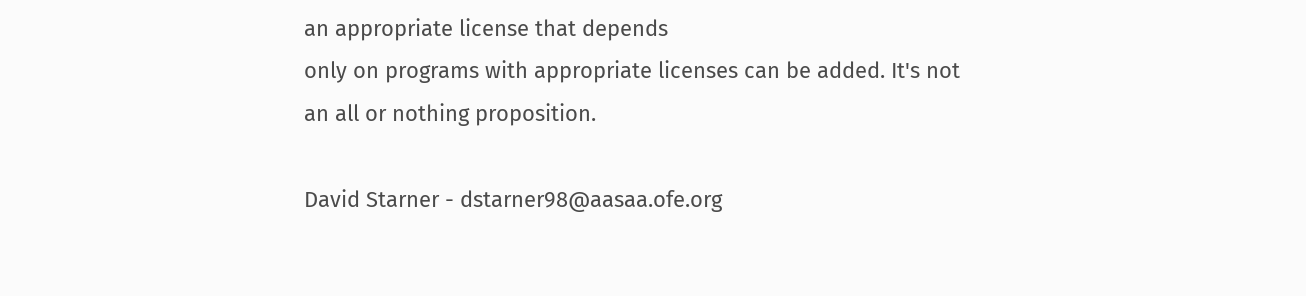an appropriate license that depends
only on programs with appropriate licenses can be added. It's not
an all or nothing proposition.

David Starner - dstarner98@aasaa.ofe.org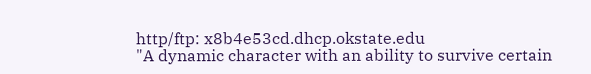http/ftp: x8b4e53cd.dhcp.okstate.edu
"A dynamic character with an ability to survive certain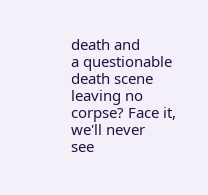death and
a questionable death scene leaving no corpse? Face it, we'll never
see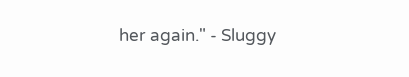her again." - Sluggy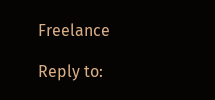Freelance

Reply to: